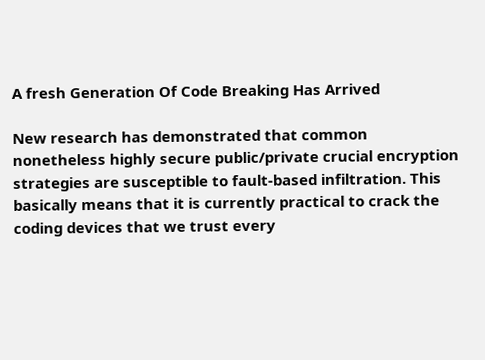A fresh Generation Of Code Breaking Has Arrived

New research has demonstrated that common nonetheless highly secure public/private crucial encryption strategies are susceptible to fault-based infiltration. This basically means that it is currently practical to crack the coding devices that we trust every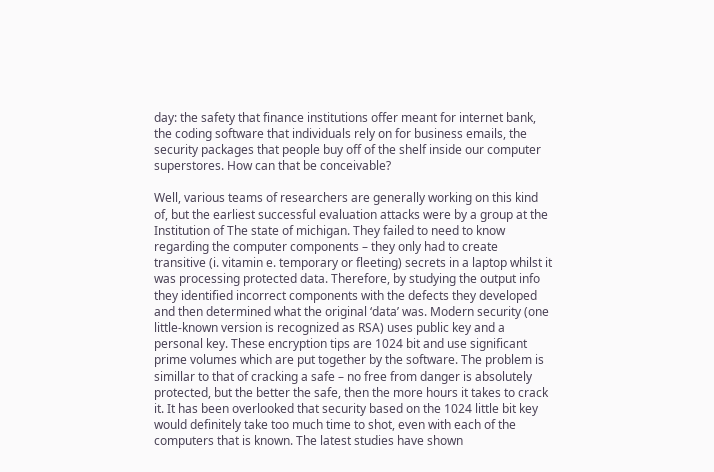day: the safety that finance institutions offer meant for internet bank, the coding software that individuals rely on for business emails, the security packages that people buy off of the shelf inside our computer superstores. How can that be conceivable?

Well, various teams of researchers are generally working on this kind of, but the earliest successful evaluation attacks were by a group at the Institution of The state of michigan. They failed to need to know regarding the computer components – they only had to create transitive (i. vitamin e. temporary or fleeting) secrets in a laptop whilst it was processing protected data. Therefore, by studying the output info they identified incorrect components with the defects they developed and then determined what the original ‘data’ was. Modern security (one little-known version is recognized as RSA) uses public key and a personal key. These encryption tips are 1024 bit and use significant prime volumes which are put together by the software. The problem is simillar to that of cracking a safe – no free from danger is absolutely protected, but the better the safe, then the more hours it takes to crack it. It has been overlooked that security based on the 1024 little bit key would definitely take too much time to shot, even with each of the computers that is known. The latest studies have shown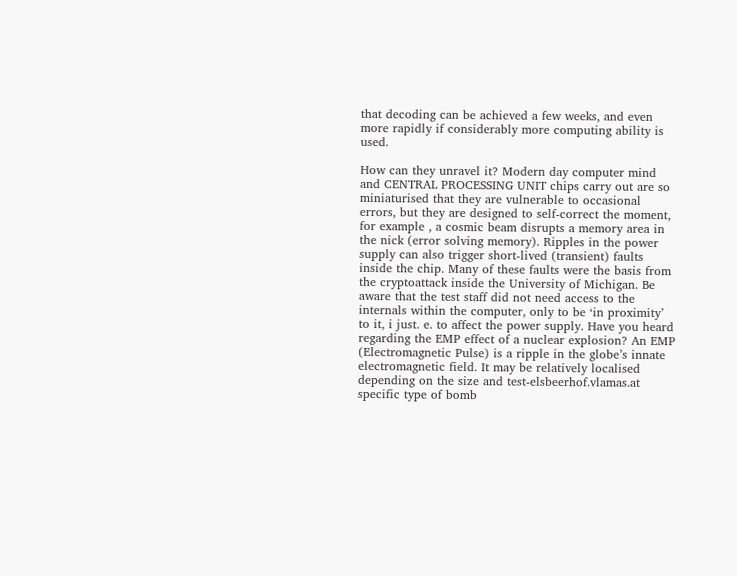that decoding can be achieved a few weeks, and even more rapidly if considerably more computing ability is used.

How can they unravel it? Modern day computer mind and CENTRAL PROCESSING UNIT chips carry out are so miniaturised that they are vulnerable to occasional errors, but they are designed to self-correct the moment, for example , a cosmic beam disrupts a memory area in the nick (error solving memory). Ripples in the power supply can also trigger short-lived (transient) faults inside the chip. Many of these faults were the basis from the cryptoattack inside the University of Michigan. Be aware that the test staff did not need access to the internals within the computer, only to be ‘in proximity’ to it, i just. e. to affect the power supply. Have you heard regarding the EMP effect of a nuclear explosion? An EMP (Electromagnetic Pulse) is a ripple in the globe’s innate electromagnetic field. It may be relatively localised depending on the size and test-elsbeerhof.vlamas.at specific type of bomb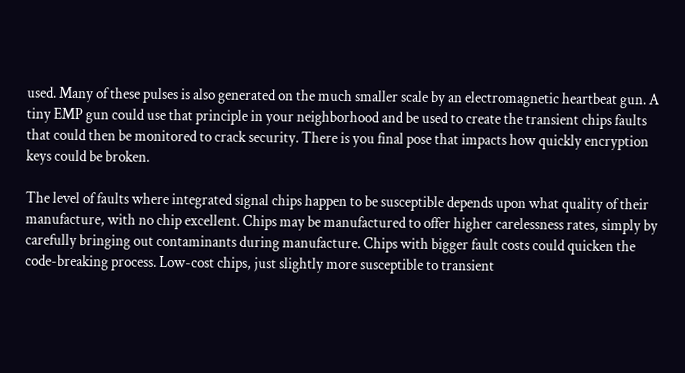used. Many of these pulses is also generated on the much smaller scale by an electromagnetic heartbeat gun. A tiny EMP gun could use that principle in your neighborhood and be used to create the transient chips faults that could then be monitored to crack security. There is you final pose that impacts how quickly encryption keys could be broken.

The level of faults where integrated signal chips happen to be susceptible depends upon what quality of their manufacture, with no chip excellent. Chips may be manufactured to offer higher carelessness rates, simply by carefully bringing out contaminants during manufacture. Chips with bigger fault costs could quicken the code-breaking process. Low-cost chips, just slightly more susceptible to transient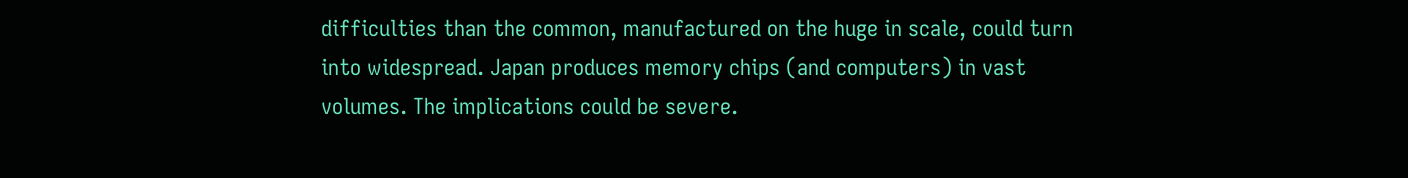difficulties than the common, manufactured on the huge in scale, could turn into widespread. Japan produces memory chips (and computers) in vast volumes. The implications could be severe.